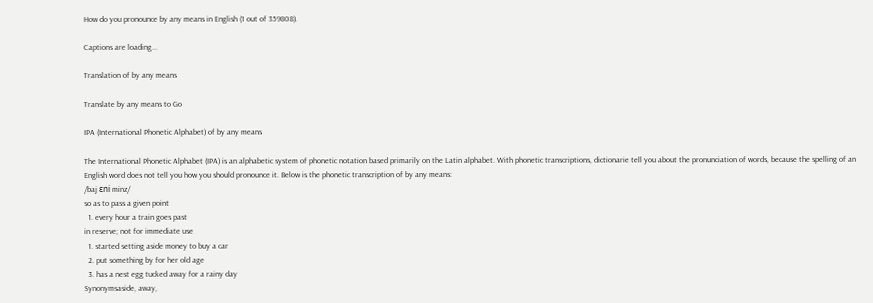How do you pronounce by any means in English (1 out of 359808).

Captions are loading...

Translation of by any means

Translate by any means to Go

IPA (International Phonetic Alphabet) of by any means

The International Phonetic Alphabet (IPA) is an alphabetic system of phonetic notation based primarily on the Latin alphabet. With phonetic transcriptions, dictionarie tell you about the pronunciation of words, because the spelling of an English word does not tell you how you should pronounce it. Below is the phonetic transcription of by any means:
/baj ɛni minz/
so as to pass a given point
  1. every hour a train goes past
in reserve; not for immediate use
  1. started setting aside money to buy a car
  2. put something by for her old age
  3. has a nest egg tucked away for a rainy day
Synonymsaside, away,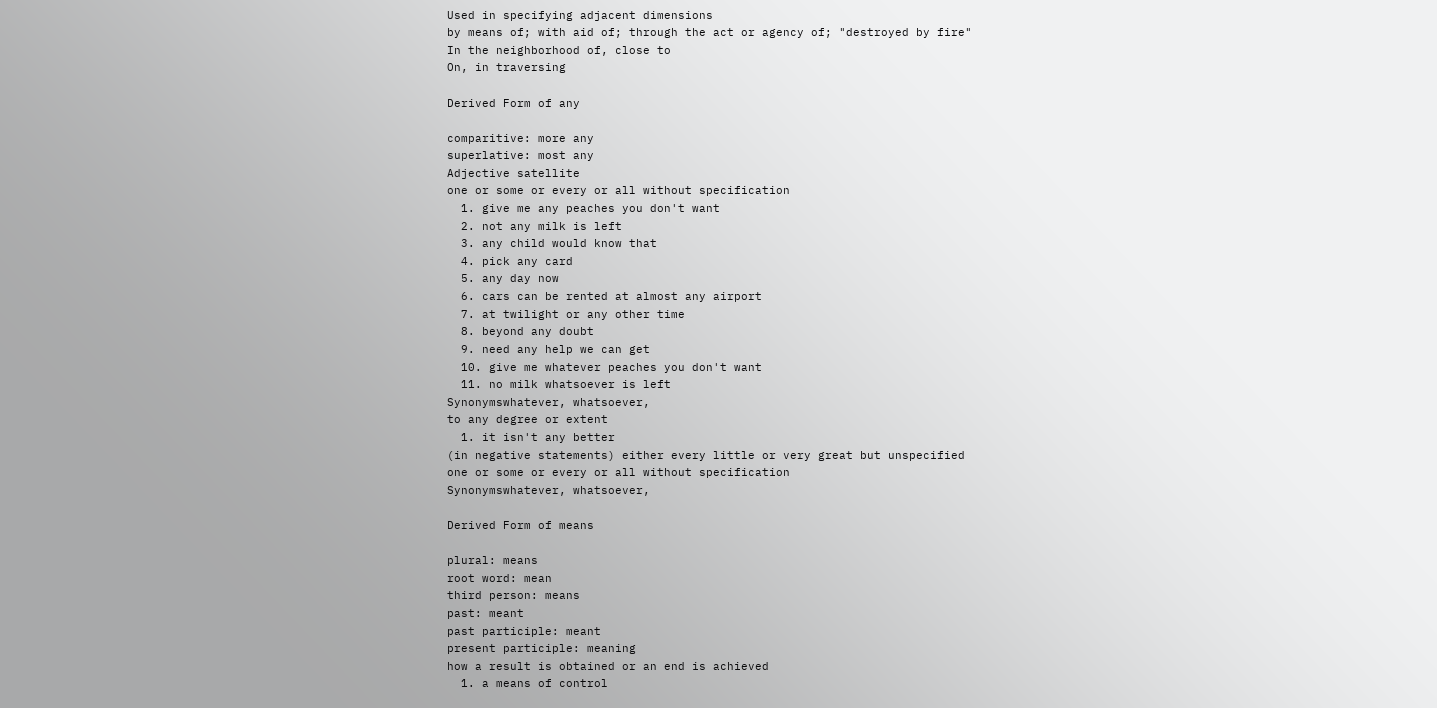Used in specifying adjacent dimensions
by means of; with aid of; through the act or agency of; "destroyed by fire"
In the neighborhood of, close to
On, in traversing

Derived Form of any

comparitive: more any
superlative: most any
Adjective satellite
one or some or every or all without specification
  1. give me any peaches you don't want
  2. not any milk is left
  3. any child would know that
  4. pick any card
  5. any day now
  6. cars can be rented at almost any airport
  7. at twilight or any other time
  8. beyond any doubt
  9. need any help we can get
  10. give me whatever peaches you don't want
  11. no milk whatsoever is left
Synonymswhatever, whatsoever,
to any degree or extent
  1. it isn't any better
(in negative statements) either every little or very great but unspecified
one or some or every or all without specification
Synonymswhatever, whatsoever,

Derived Form of means

plural: means
root word: mean
third person: means
past: meant
past participle: meant
present participle: meaning
how a result is obtained or an end is achieved
  1. a means of control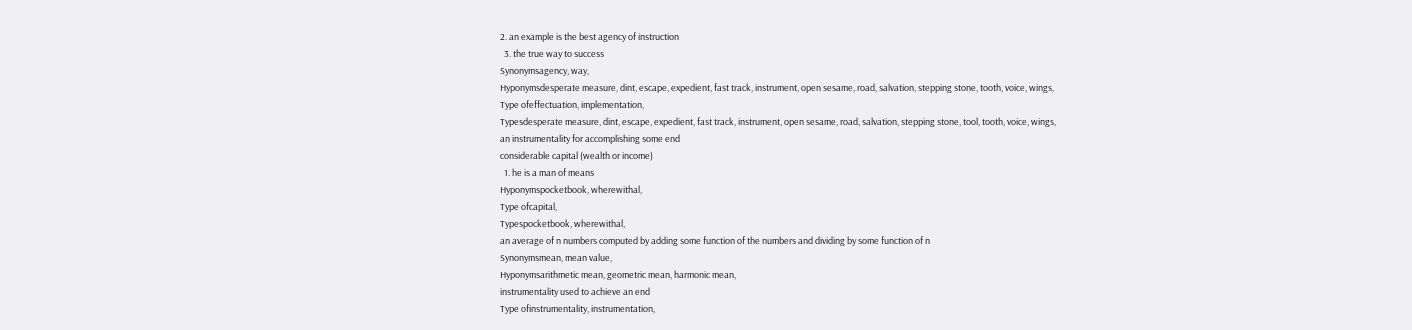2. an example is the best agency of instruction
  3. the true way to success
Synonymsagency, way,
Hyponymsdesperate measure, dint, escape, expedient, fast track, instrument, open sesame, road, salvation, stepping stone, tooth, voice, wings,
Type ofeffectuation, implementation,
Typesdesperate measure, dint, escape, expedient, fast track, instrument, open sesame, road, salvation, stepping stone, tool, tooth, voice, wings,
an instrumentality for accomplishing some end
considerable capital (wealth or income)
  1. he is a man of means
Hyponymspocketbook, wherewithal,
Type ofcapital,
Typespocketbook, wherewithal,
an average of n numbers computed by adding some function of the numbers and dividing by some function of n
Synonymsmean, mean value,
Hyponymsarithmetic mean, geometric mean, harmonic mean,
instrumentality used to achieve an end
Type ofinstrumentality, instrumentation,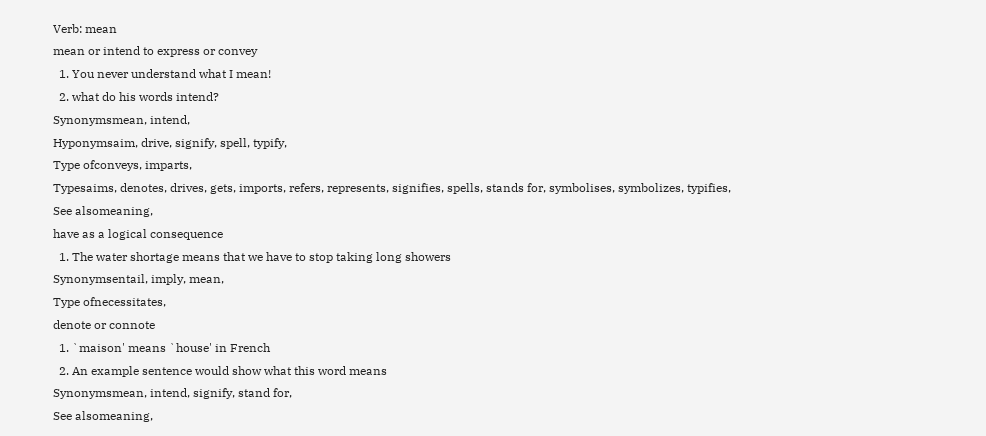Verb: mean
mean or intend to express or convey
  1. You never understand what I mean!
  2. what do his words intend?
Synonymsmean, intend,
Hyponymsaim, drive, signify, spell, typify,
Type ofconveys, imparts,
Typesaims, denotes, drives, gets, imports, refers, represents, signifies, spells, stands for, symbolises, symbolizes, typifies,
See alsomeaning,
have as a logical consequence
  1. The water shortage means that we have to stop taking long showers
Synonymsentail, imply, mean,
Type ofnecessitates,
denote or connote
  1. `maison' means `house' in French
  2. An example sentence would show what this word means
Synonymsmean, intend, signify, stand for,
See alsomeaning,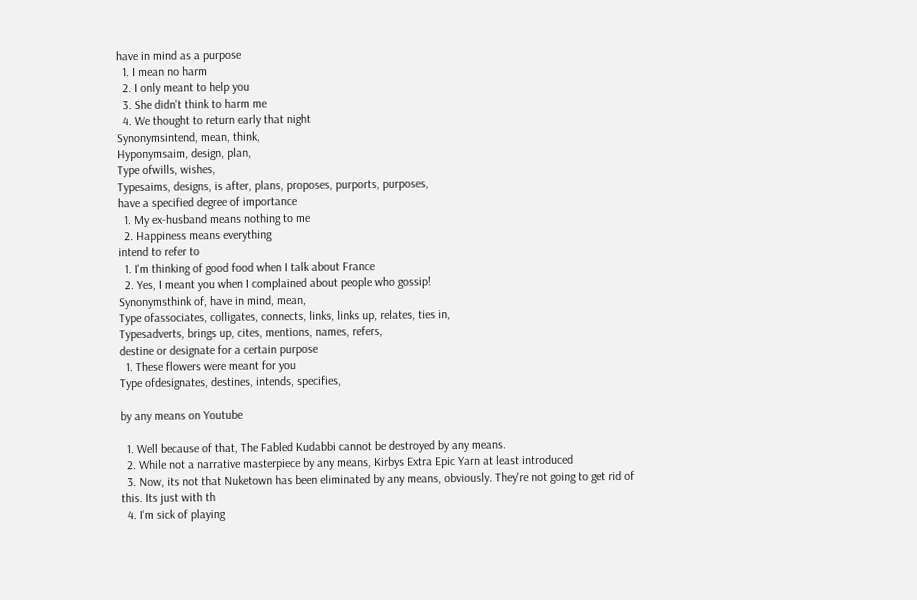have in mind as a purpose
  1. I mean no harm
  2. I only meant to help you
  3. She didn't think to harm me
  4. We thought to return early that night
Synonymsintend, mean, think,
Hyponymsaim, design, plan,
Type ofwills, wishes,
Typesaims, designs, is after, plans, proposes, purports, purposes,
have a specified degree of importance
  1. My ex-husband means nothing to me
  2. Happiness means everything
intend to refer to
  1. I'm thinking of good food when I talk about France
  2. Yes, I meant you when I complained about people who gossip!
Synonymsthink of, have in mind, mean,
Type ofassociates, colligates, connects, links, links up, relates, ties in,
Typesadverts, brings up, cites, mentions, names, refers,
destine or designate for a certain purpose
  1. These flowers were meant for you
Type ofdesignates, destines, intends, specifies,

by any means on Youtube

  1. Well because of that, The Fabled Kudabbi cannot be destroyed by any means.
  2. While not a narrative masterpiece by any means, Kirbys Extra Epic Yarn at least introduced
  3. Now, its not that Nuketown has been eliminated by any means, obviously. They're not going to get rid of this. Its just with th
  4. I'm sick of playing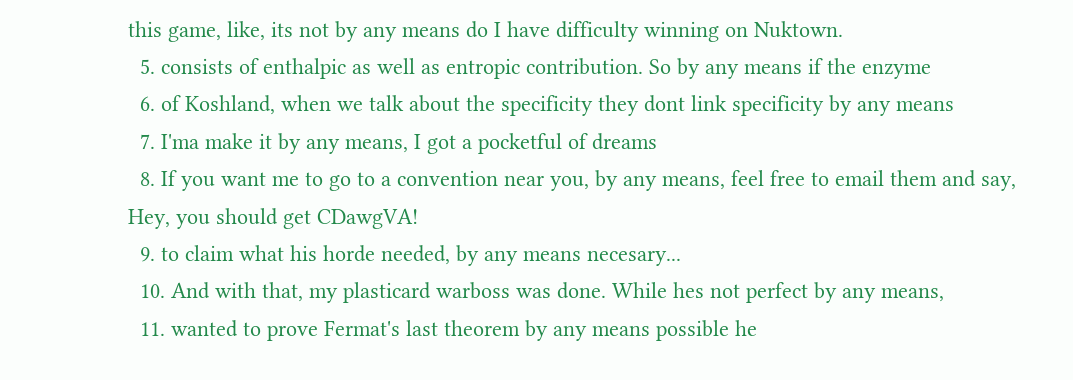this game, like, its not by any means do I have difficulty winning on Nuktown.
  5. consists of enthalpic as well as entropic contribution. So by any means if the enzyme
  6. of Koshland, when we talk about the specificity they dont link specificity by any means
  7. I'ma make it by any means, I got a pocketful of dreams
  8. If you want me to go to a convention near you, by any means, feel free to email them and say, Hey, you should get CDawgVA!
  9. to claim what his horde needed, by any means necesary...
  10. And with that, my plasticard warboss was done. While hes not perfect by any means,
  11. wanted to prove Fermat's last theorem by any means possible he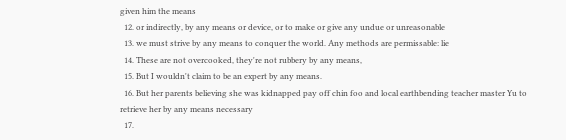given him the means
  12. or indirectly, by any means or device, or to make or give any undue or unreasonable
  13. we must strive by any means to conquer the world. Any methods are permissable: lie
  14. These are not overcooked, they're not rubbery by any means,
  15. But I wouldn't claim to be an expert by any means.
  16. But her parents believing she was kidnapped pay off chin foo and local earthbending teacher master Yu to retrieve her by any means necessary
  17.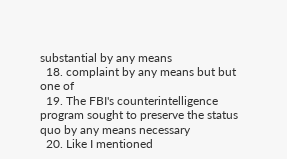substantial by any means
  18. complaint by any means but but one of
  19. The FBI's counterintelligence program sought to preserve the status quo by any means necessary
  20. Like I mentioned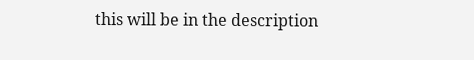this will be in the description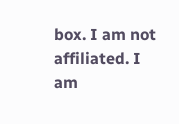box. I am not affiliated. I am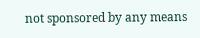not sponsored by any means